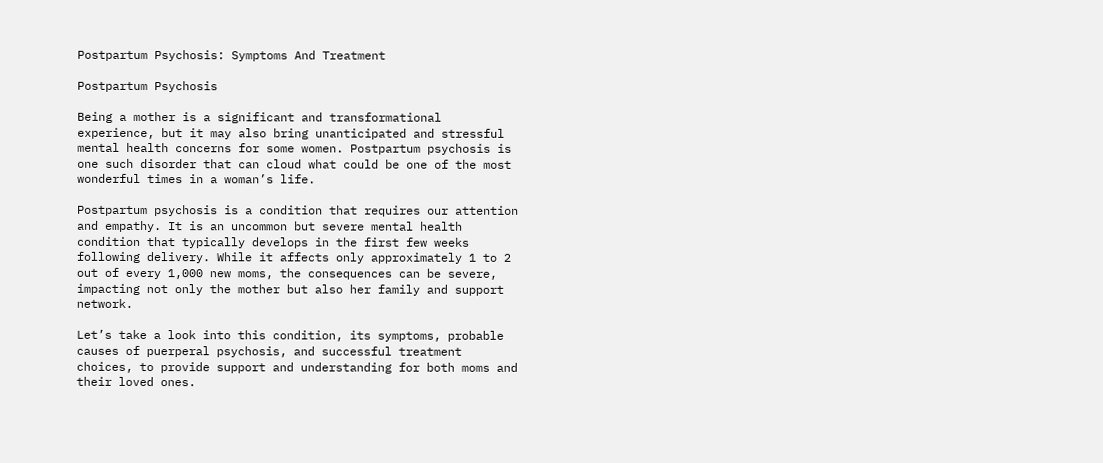Postpartum Psychosis: Symptoms And Treatment

Postpartum Psychosis

Being a mother is a significant and transformational experience, but it may also bring unanticipated and stressful mental health concerns for some women. Postpartum psychosis is one such disorder that can cloud what could be one of the most wonderful times in a woman’s life.

Postpartum psychosis is a condition that requires our attention and empathy. It is an uncommon but severe mental health condition that typically develops in the first few weeks following delivery. While it affects only approximately 1 to 2 out of every 1,000 new moms, the consequences can be severe, impacting not only the mother but also her family and support network.

Let’s take a look into this condition, its symptoms, probable causes of puerperal psychosis, and successful treatment choices, to provide support and understanding for both moms and their loved ones.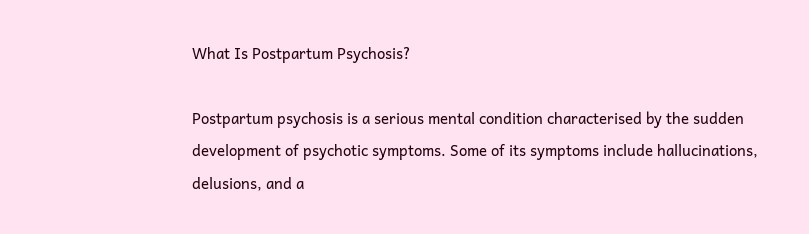What Is Postpartum Psychosis?

Postpartum psychosis is a serious mental condition characterised by the sudden development of psychotic symptoms. Some of its symptoms include hallucinations, delusions, and a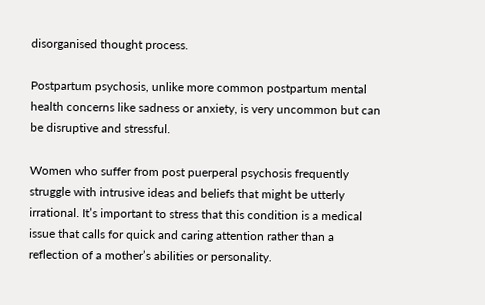disorganised thought process.

Postpartum psychosis, unlike more common postpartum mental health concerns like sadness or anxiety, is very uncommon but can be disruptive and stressful.

Women who suffer from post puerperal psychosis frequently struggle with intrusive ideas and beliefs that might be utterly irrational. It’s important to stress that this condition is a medical issue that calls for quick and caring attention rather than a reflection of a mother’s abilities or personality.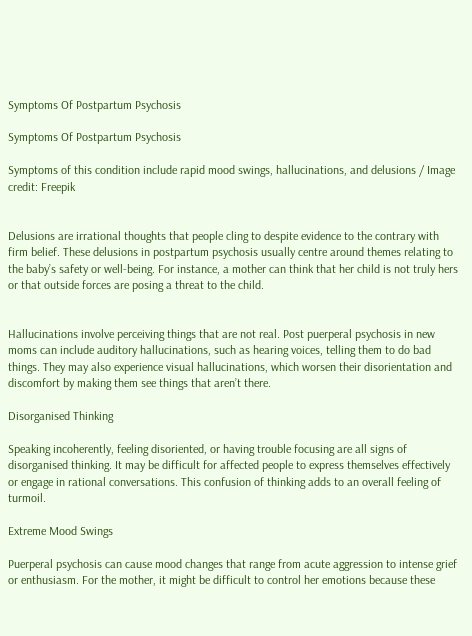Symptoms Of Postpartum Psychosis

Symptoms Of Postpartum Psychosis

Symptoms of this condition include rapid mood swings, hallucinations, and delusions / Image credit: Freepik


Delusions are irrational thoughts that people cling to despite evidence to the contrary with firm belief. These delusions in postpartum psychosis usually centre around themes relating to the baby’s safety or well-being. For instance, a mother can think that her child is not truly hers or that outside forces are posing a threat to the child.


Hallucinations involve perceiving things that are not real. Post puerperal psychosis in new moms can include auditory hallucinations, such as hearing voices, telling them to do bad things. They may also experience visual hallucinations, which worsen their disorientation and discomfort by making them see things that aren’t there.

Disorganised Thinking

Speaking incoherently, feeling disoriented, or having trouble focusing are all signs of disorganised thinking. It may be difficult for affected people to express themselves effectively or engage in rational conversations. This confusion of thinking adds to an overall feeling of turmoil.

Extreme Mood Swings

Puerperal psychosis can cause mood changes that range from acute aggression to intense grief or enthusiasm. For the mother, it might be difficult to control her emotions because these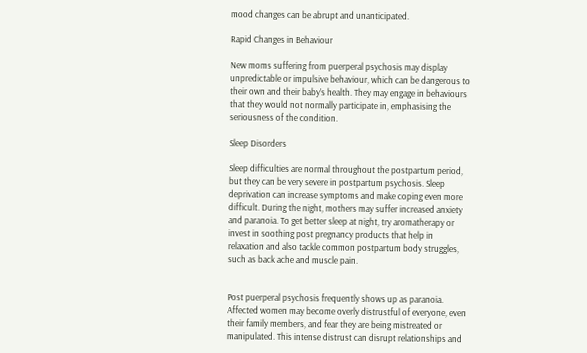mood changes can be abrupt and unanticipated.

Rapid Changes in Behaviour

New moms suffering from puerperal psychosis may display unpredictable or impulsive behaviour, which can be dangerous to their own and their baby’s health. They may engage in behaviours that they would not normally participate in, emphasising the seriousness of the condition.

Sleep Disorders

Sleep difficulties are normal throughout the postpartum period, but they can be very severe in postpartum psychosis. Sleep deprivation can increase symptoms and make coping even more difficult. During the night, mothers may suffer increased anxiety and paranoia. To get better sleep at night, try aromatherapy or invest in soothing post pregnancy products that help in relaxation and also tackle common postpartum body struggles, such as back ache and muscle pain.


Post puerperal psychosis frequently shows up as paranoia. Affected women may become overly distrustful of everyone, even their family members, and fear they are being mistreated or manipulated. This intense distrust can disrupt relationships and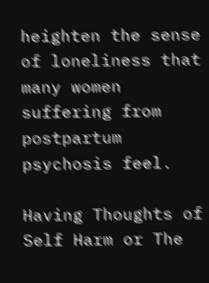heighten the sense of loneliness that many women suffering from postpartum psychosis feel.

Having Thoughts of Self Harm or The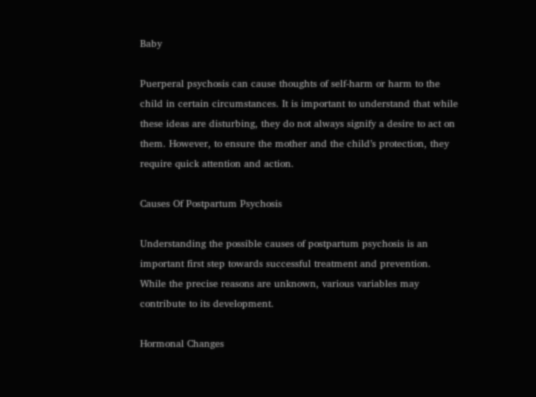Baby

Puerperal psychosis can cause thoughts of self-harm or harm to the child in certain circumstances. It is important to understand that while these ideas are disturbing, they do not always signify a desire to act on them. However, to ensure the mother and the child’s protection, they require quick attention and action.

Causes Of Postpartum Psychosis

Understanding the possible causes of postpartum psychosis is an important first step towards successful treatment and prevention. While the precise reasons are unknown, various variables may contribute to its development.

Hormonal Changes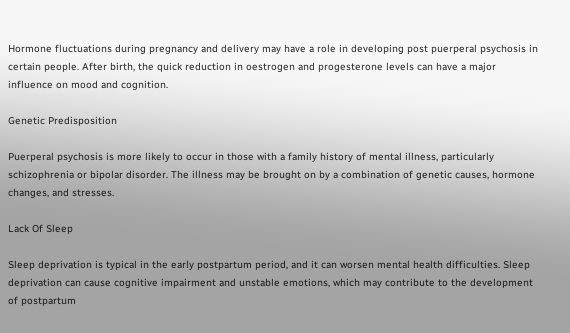Hormone fluctuations during pregnancy and delivery may have a role in developing post puerperal psychosis in certain people. After birth, the quick reduction in oestrogen and progesterone levels can have a major influence on mood and cognition.

Genetic Predisposition

Puerperal psychosis is more likely to occur in those with a family history of mental illness, particularly schizophrenia or bipolar disorder. The illness may be brought on by a combination of genetic causes, hormone changes, and stresses.

Lack Of Sleep

Sleep deprivation is typical in the early postpartum period, and it can worsen mental health difficulties. Sleep deprivation can cause cognitive impairment and unstable emotions, which may contribute to the development of postpartum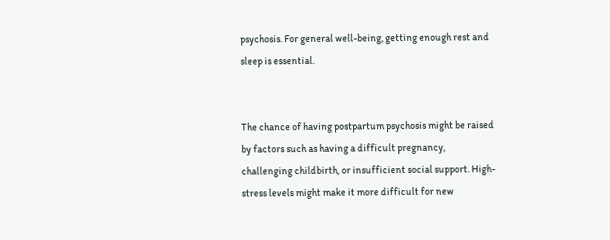psychosis. For general well-being, getting enough rest and sleep is essential.


The chance of having postpartum psychosis might be raised by factors such as having a difficult pregnancy, challenging childbirth, or insufficient social support. High-stress levels might make it more difficult for new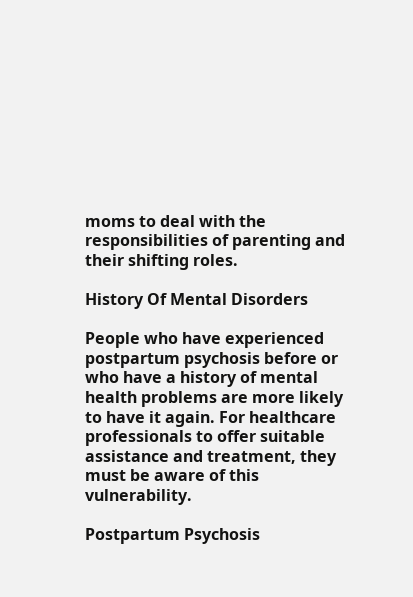moms to deal with the responsibilities of parenting and their shifting roles.

History Of Mental Disorders

People who have experienced postpartum psychosis before or who have a history of mental health problems are more likely to have it again. For healthcare professionals to offer suitable assistance and treatment, they must be aware of this vulnerability.

Postpartum Psychosis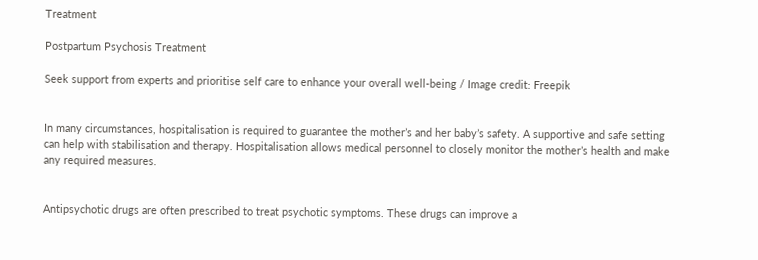Treatment

Postpartum Psychosis Treatment

Seek support from experts and prioritise self care to enhance your overall well-being / Image credit: Freepik


In many circumstances, hospitalisation is required to guarantee the mother’s and her baby’s safety. A supportive and safe setting can help with stabilisation and therapy. Hospitalisation allows medical personnel to closely monitor the mother’s health and make any required measures.


Antipsychotic drugs are often prescribed to treat psychotic symptoms. These drugs can improve a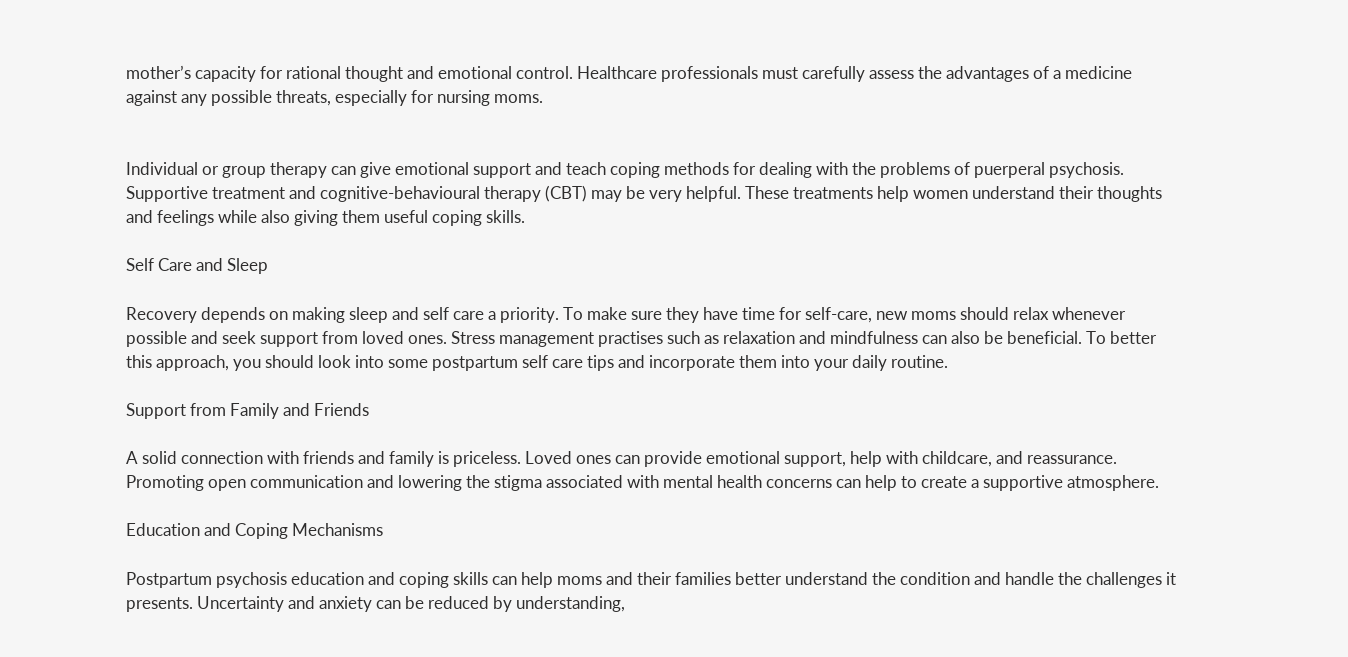mother’s capacity for rational thought and emotional control. Healthcare professionals must carefully assess the advantages of a medicine against any possible threats, especially for nursing moms.


Individual or group therapy can give emotional support and teach coping methods for dealing with the problems of puerperal psychosis. Supportive treatment and cognitive-behavioural therapy (CBT) may be very helpful. These treatments help women understand their thoughts and feelings while also giving them useful coping skills.

Self Care and Sleep

Recovery depends on making sleep and self care a priority. To make sure they have time for self-care, new moms should relax whenever possible and seek support from loved ones. Stress management practises such as relaxation and mindfulness can also be beneficial. To better this approach, you should look into some postpartum self care tips and incorporate them into your daily routine.

Support from Family and Friends

A solid connection with friends and family is priceless. Loved ones can provide emotional support, help with childcare, and reassurance. Promoting open communication and lowering the stigma associated with mental health concerns can help to create a supportive atmosphere.

Education and Coping Mechanisms

Postpartum psychosis education and coping skills can help moms and their families better understand the condition and handle the challenges it presents. Uncertainty and anxiety can be reduced by understanding,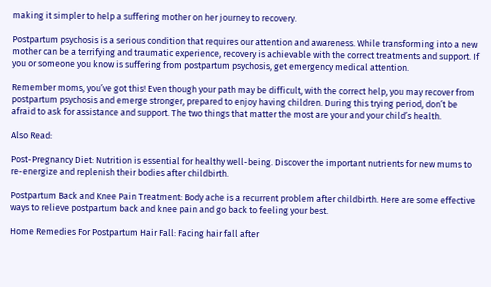making it simpler to help a suffering mother on her journey to recovery.

Postpartum psychosis is a serious condition that requires our attention and awareness. While transforming into a new mother can be a terrifying and traumatic experience, recovery is achievable with the correct treatments and support. If you or someone you know is suffering from postpartum psychosis, get emergency medical attention.

Remember moms, you’ve got this! Even though your path may be difficult, with the correct help, you may recover from postpartum psychosis and emerge stronger, prepared to enjoy having children. During this trying period, don’t be afraid to ask for assistance and support. The two things that matter the most are your and your child’s health.

Also Read:

Post-Pregnancy Diet: Nutrition is essential for healthy well-being. Discover the important nutrients for new mums to re-energize and replenish their bodies after childbirth.

Postpartum Back and Knee Pain Treatment: Body ache is a recurrent problem after childbirth. Here are some effective ways to relieve postpartum back and knee pain and go back to feeling your best.

Home Remedies For Postpartum Hair Fall: Facing hair fall after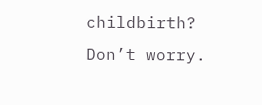childbirth? Don’t worry.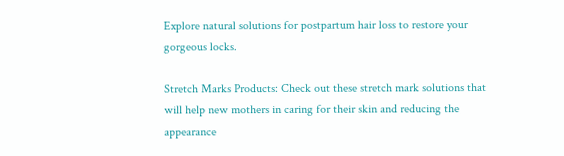Explore natural solutions for postpartum hair loss to restore your gorgeous locks.

Stretch Marks Products: Check out these stretch mark solutions that will help new mothers in caring for their skin and reducing the appearance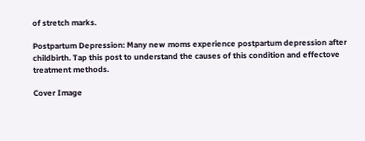of stretch marks.

Postpartum Depression: Many new moms experience postpartum depression after childbirth. Tap this post to understand the causes of this condition and effectove treatment methods.

Cover Image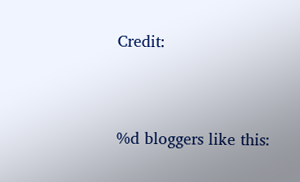Credit:


%d bloggers like this: